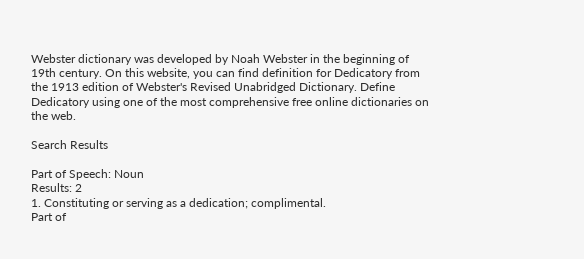Webster dictionary was developed by Noah Webster in the beginning of 19th century. On this website, you can find definition for Dedicatory from the 1913 edition of Webster's Revised Unabridged Dictionary. Define Dedicatory using one of the most comprehensive free online dictionaries on the web.

Search Results

Part of Speech: Noun
Results: 2
1. Constituting or serving as a dedication; complimental.
Part of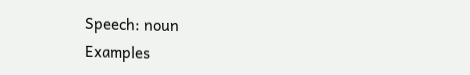Speech: noun
Examples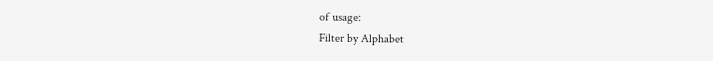of usage:
Filter by Alphabet